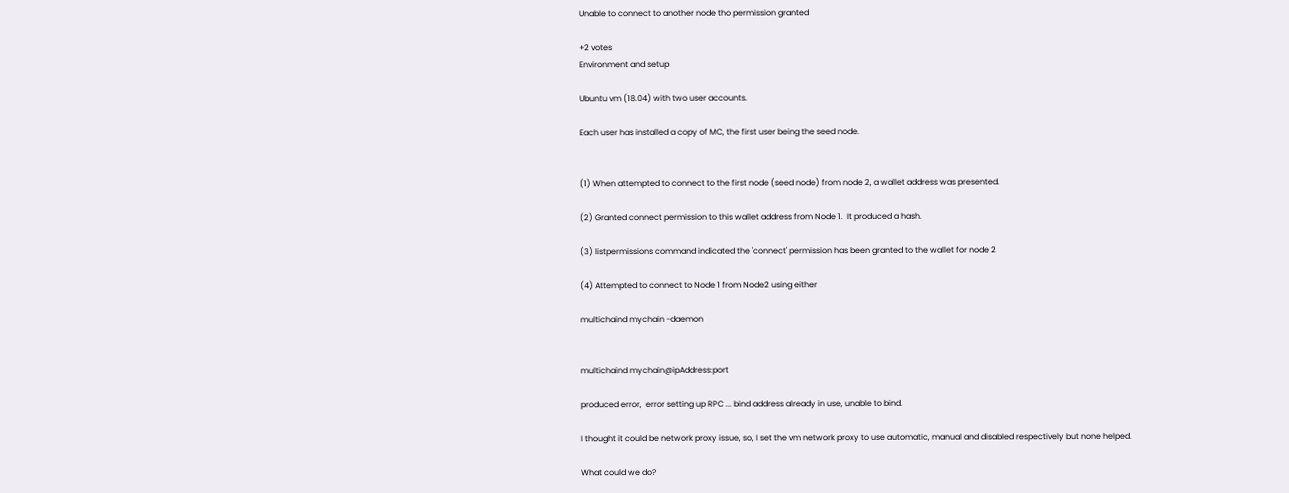Unable to connect to another node tho permission granted

+2 votes
Environment and setup

Ubuntu vm (18.04) with two user accounts.

Each user has installed a copy of MC, the first user being the seed node.


(1) When attempted to connect to the first node (seed node) from node 2, a wallet address was presented.

(2) Granted connect permission to this wallet address from Node 1.  It produced a hash.

(3) listpermissions command indicated the 'connect' permission has been granted to the wallet for node 2

(4) Attempted to connect to Node 1 from Node2 using either

multichaind mychain -daemon


multichaind mychain@ipAddress:port

produced error,  error setting up RPC ... bind address already in use, unable to bind.

I thought it could be network proxy issue, so, I set the vm network proxy to use automatic, manual and disabled respectively but none helped.

What could we do?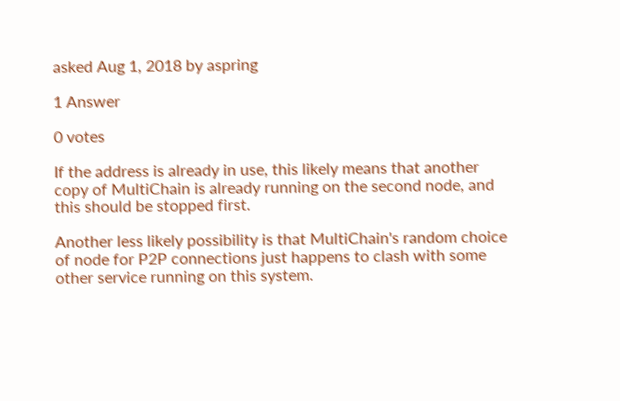asked Aug 1, 2018 by aspring

1 Answer

0 votes

If the address is already in use, this likely means that another copy of MultiChain is already running on the second node, and this should be stopped first.

Another less likely possibility is that MultiChain's random choice of node for P2P connections just happens to clash with some other service running on this system.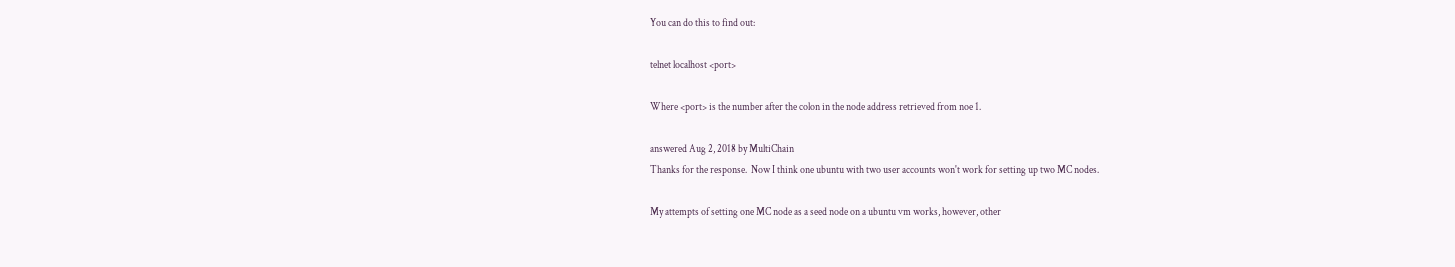You can do this to find out:

telnet localhost <port>

Where <port> is the number after the colon in the node address retrieved from noe 1.

answered Aug 2, 2018 by MultiChain
Thanks for the response.  Now I think one ubuntu with two user accounts won't work for setting up two MC nodes.

My attempts of setting one MC node as a seed node on a ubuntu vm works, however, other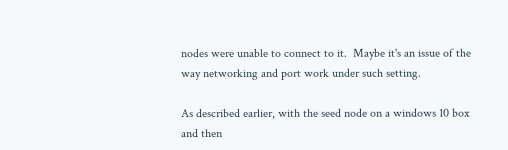nodes were unable to connect to it.  Maybe it's an issue of the way networking and port work under such setting.

As described earlier, with the seed node on a windows 10 box and then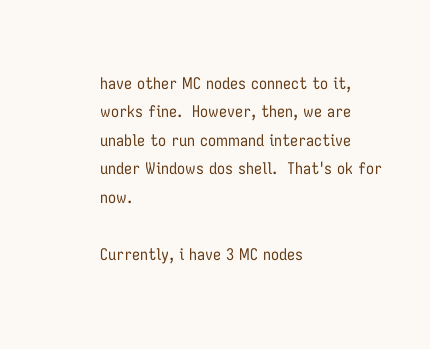have other MC nodes connect to it, works fine.  However, then, we are unable to run command interactive under Windows dos shell.  That's ok for now.

Currently, i have 3 MC nodes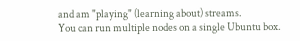and am "playing" (learning about) streams.
You can run multiple nodes on a single Ubuntu box.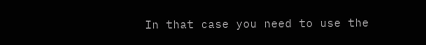In that case you need to use the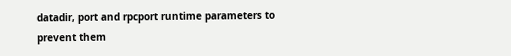datadir, port and rpcport runtime parameters to prevent them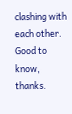clashing with each other.
Good to know, thanks.